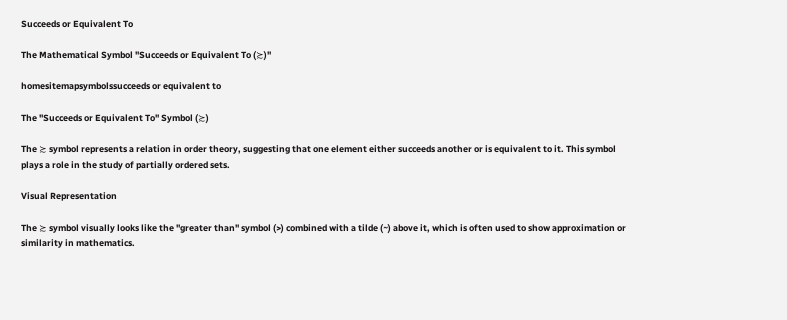Succeeds or Equivalent To

The Mathematical Symbol "Succeeds or Equivalent To (≿)"

homesitemapsymbolssucceeds or equivalent to

The "Succeeds or Equivalent To" Symbol (≿)

The ≿ symbol represents a relation in order theory, suggesting that one element either succeeds another or is equivalent to it. This symbol plays a role in the study of partially ordered sets.

Visual Representation

The ≿ symbol visually looks like the "greater than" symbol (>) combined with a tilde (~) above it, which is often used to show approximation or similarity in mathematics.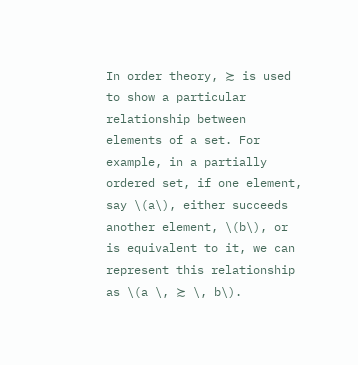In order theory, ≿ is used to show a particular relationship between elements of a set. For example, in a partially ordered set, if one element, say \(a\), either succeeds another element, \(b\), or is equivalent to it, we can represent this relationship as \(a \, ≿ \, b\).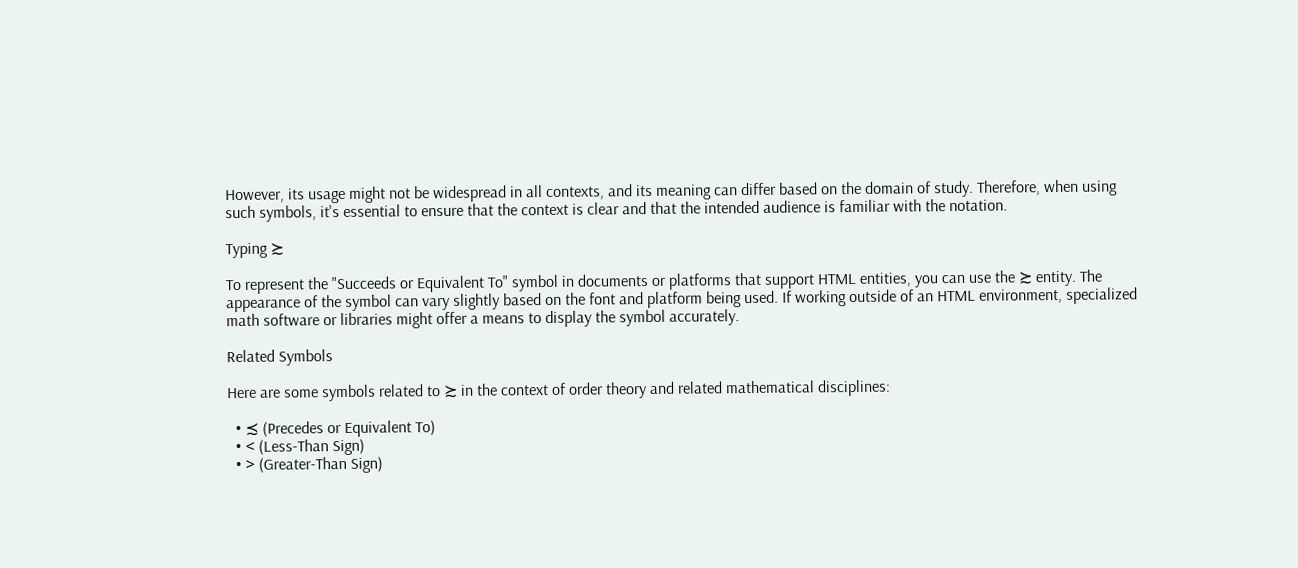However, its usage might not be widespread in all contexts, and its meaning can differ based on the domain of study. Therefore, when using such symbols, it's essential to ensure that the context is clear and that the intended audience is familiar with the notation.

Typing ≿

To represent the "Succeeds or Equivalent To" symbol in documents or platforms that support HTML entities, you can use the ≿ entity. The appearance of the symbol can vary slightly based on the font and platform being used. If working outside of an HTML environment, specialized math software or libraries might offer a means to display the symbol accurately.

Related Symbols

Here are some symbols related to ≿ in the context of order theory and related mathematical disciplines:

  • ≾ (Precedes or Equivalent To)
  • < (Less-Than Sign)
  • > (Greater-Than Sign)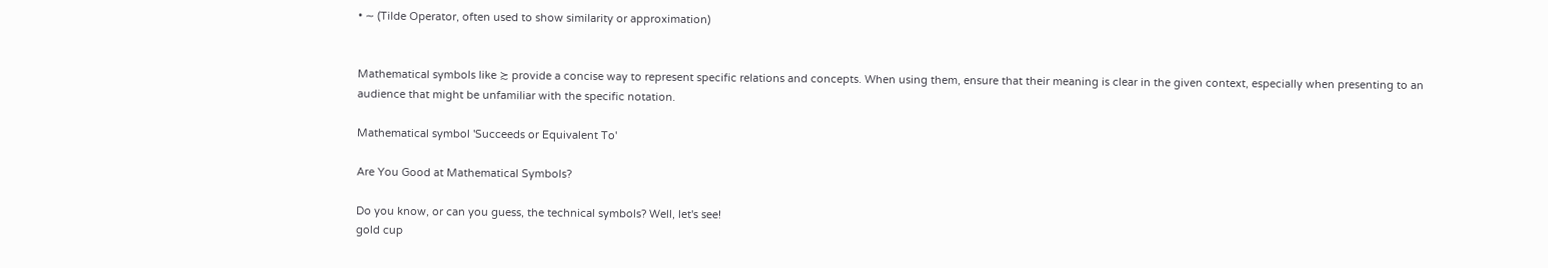• ∼ (Tilde Operator, often used to show similarity or approximation)


Mathematical symbols like ≿ provide a concise way to represent specific relations and concepts. When using them, ensure that their meaning is clear in the given context, especially when presenting to an audience that might be unfamiliar with the specific notation.

Mathematical symbol 'Succeeds or Equivalent To'

Are You Good at Mathematical Symbols?

Do you know, or can you guess, the technical symbols? Well, let's see!
gold cup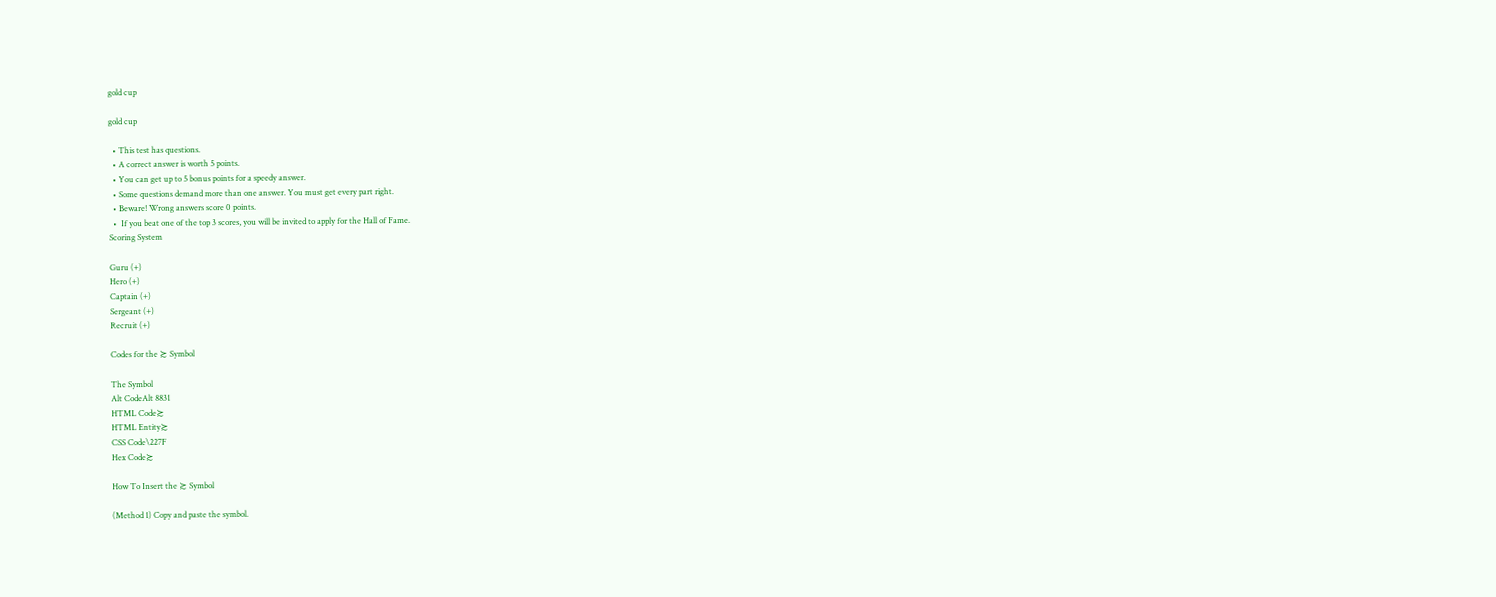gold cup

gold cup

  • This test has questions.
  • A correct answer is worth 5 points.
  • You can get up to 5 bonus points for a speedy answer.
  • Some questions demand more than one answer. You must get every part right.
  • Beware! Wrong answers score 0 points.
  •  If you beat one of the top 3 scores, you will be invited to apply for the Hall of Fame.
Scoring System

Guru (+)
Hero (+)
Captain (+)
Sergeant (+)
Recruit (+)

Codes for the ≿ Symbol

The Symbol
Alt CodeAlt 8831
HTML Code≿
HTML Entity≿
CSS Code\227F
Hex Code≿

How To Insert the ≿ Symbol

(Method 1) Copy and paste the symbol.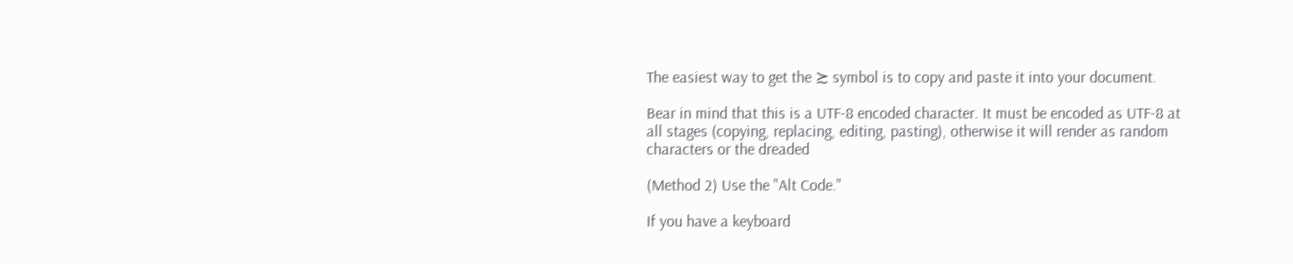The easiest way to get the ≿ symbol is to copy and paste it into your document.

Bear in mind that this is a UTF-8 encoded character. It must be encoded as UTF-8 at all stages (copying, replacing, editing, pasting), otherwise it will render as random characters or the dreaded

(Method 2) Use the "Alt Code."

If you have a keyboard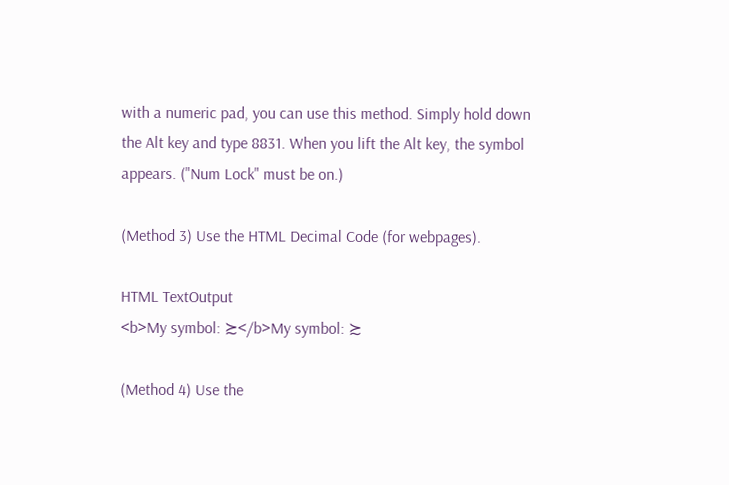with a numeric pad, you can use this method. Simply hold down the Alt key and type 8831. When you lift the Alt key, the symbol appears. ("Num Lock" must be on.)

(Method 3) Use the HTML Decimal Code (for webpages).

HTML TextOutput
<b>My symbol: ≿</b>My symbol: ≿

(Method 4) Use the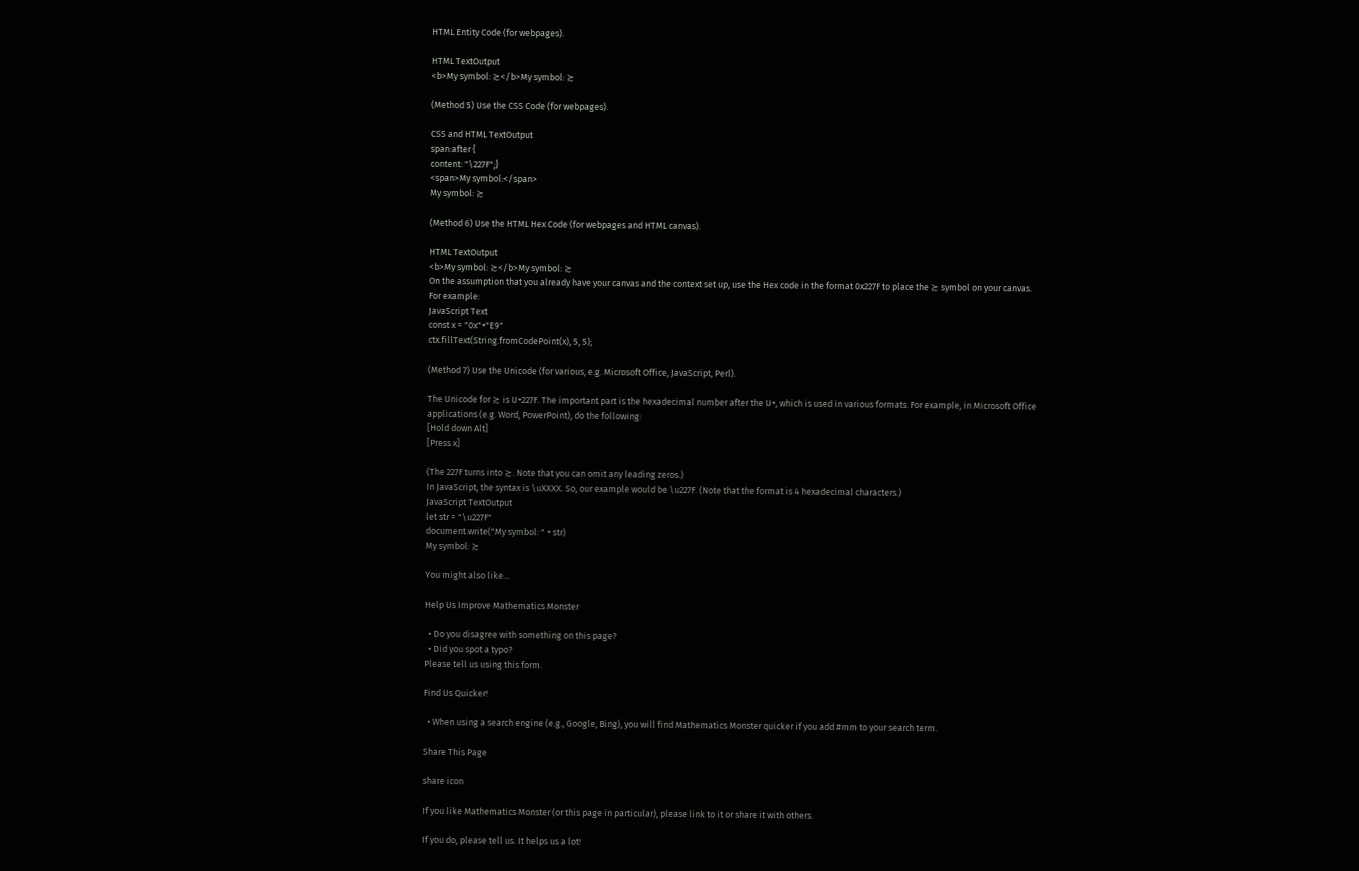HTML Entity Code (for webpages).

HTML TextOutput
<b>My symbol: ≿</b>My symbol: ≿

(Method 5) Use the CSS Code (for webpages).

CSS and HTML TextOutput
span:after {
content: "\227F";}
<span>My symbol:</span>
My symbol: ≿

(Method 6) Use the HTML Hex Code (for webpages and HTML canvas).

HTML TextOutput
<b>My symbol: ≿</b>My symbol: ≿
On the assumption that you already have your canvas and the context set up, use the Hex code in the format 0x227F to place the ≿ symbol on your canvas. For example:
JavaScript Text
const x = "0x"+"E9"
ctx.fillText(String.fromCodePoint(x), 5, 5);

(Method 7) Use the Unicode (for various, e.g. Microsoft Office, JavaScript, Perl).

The Unicode for ≿ is U+227F. The important part is the hexadecimal number after the U+, which is used in various formats. For example, in Microsoft Office applications (e.g. Word, PowerPoint), do the following:
[Hold down Alt]
[Press x]

(The 227F turns into ≿. Note that you can omit any leading zeros.)
In JavaScript, the syntax is \uXXXX. So, our example would be \u227F. (Note that the format is 4 hexadecimal characters.)
JavaScript TextOutput
let str = "\u227F"
document.write("My symbol: " + str)
My symbol: ≿

You might also like...

Help Us Improve Mathematics Monster

  • Do you disagree with something on this page?
  • Did you spot a typo?
Please tell us using this form.

Find Us Quicker!

  • When using a search engine (e.g., Google, Bing), you will find Mathematics Monster quicker if you add #mm to your search term.

Share This Page

share icon

If you like Mathematics Monster (or this page in particular), please link to it or share it with others.

If you do, please tell us. It helps us a lot!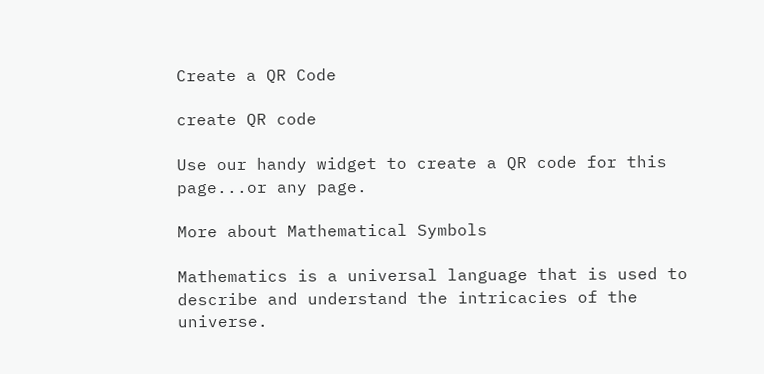Create a QR Code

create QR code

Use our handy widget to create a QR code for this page...or any page.

More about Mathematical Symbols

Mathematics is a universal language that is used to describe and understand the intricacies of the universe.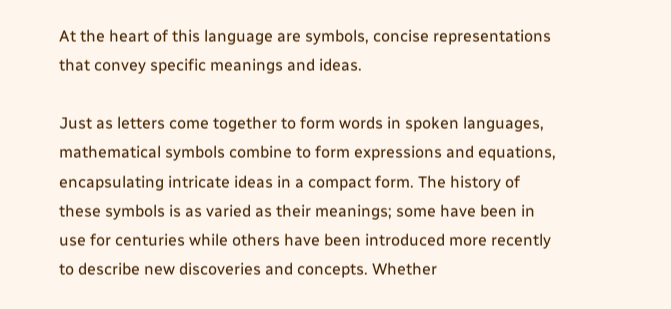At the heart of this language are symbols, concise representations that convey specific meanings and ideas.

Just as letters come together to form words in spoken languages, mathematical symbols combine to form expressions and equations, encapsulating intricate ideas in a compact form. The history of these symbols is as varied as their meanings; some have been in use for centuries while others have been introduced more recently to describe new discoveries and concepts. Whether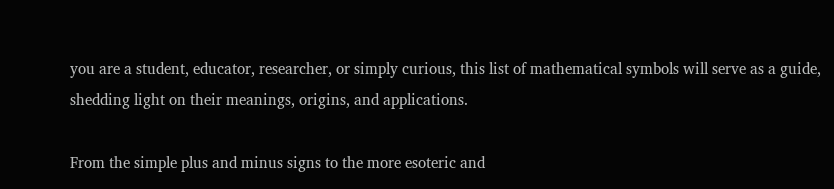you are a student, educator, researcher, or simply curious, this list of mathematical symbols will serve as a guide, shedding light on their meanings, origins, and applications.

From the simple plus and minus signs to the more esoteric and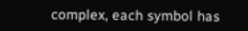complex, each symbol has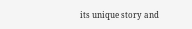its unique story and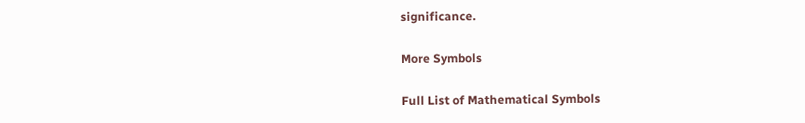significance.

More Symbols

Full List of Mathematical Symbols